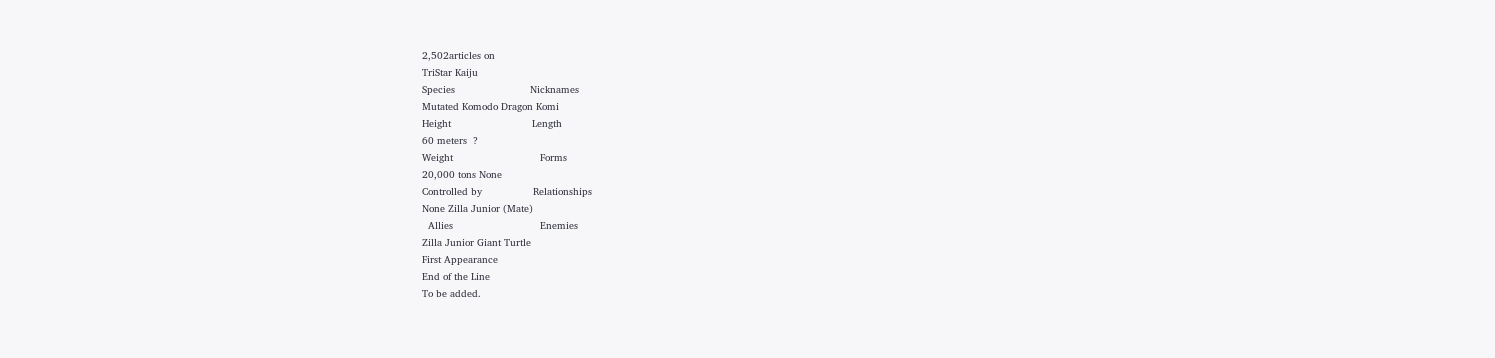2,502articles on
TriStar Kaiju
Species                         Nicknames
Mutated Komodo Dragon Komi
Height                           Length
60 meters  ?
Weight                             Forms
20,000 tons None
Controlled by                 Relationships
None Zilla Junior (Mate)
  Allies                             Enemies
Zilla Junior Giant Turtle
First Appearance
End of the Line
To be added.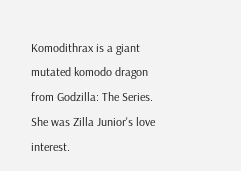Komodithrax is a giant mutated komodo dragon from Godzilla: The Series. She was Zilla Junior's love interest.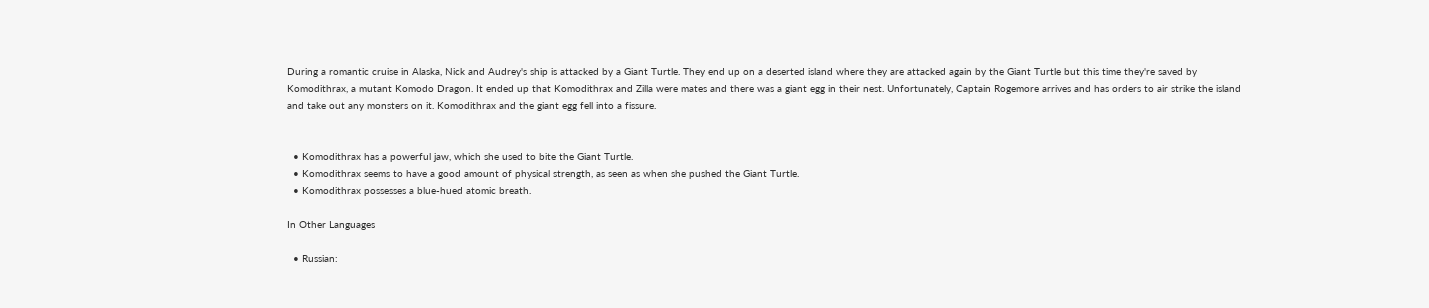During a romantic cruise in Alaska, Nick and Audrey's ship is attacked by a Giant Turtle. They end up on a deserted island where they are attacked again by the Giant Turtle but this time they're saved by Komodithrax, a mutant Komodo Dragon. It ended up that Komodithrax and Zilla were mates and there was a giant egg in their nest. Unfortunately, Captain Rogemore arrives and has orders to air strike the island and take out any monsters on it. Komodithrax and the giant egg fell into a fissure.


  • Komodithrax has a powerful jaw, which she used to bite the Giant Turtle.
  • Komodithrax seems to have a good amount of physical strength, as seen as when she pushed the Giant Turtle.
  • Komodithrax possesses a blue-hued atomic breath.

In Other Languages

  • Russian: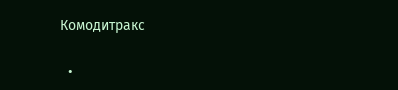Комодитракс


  •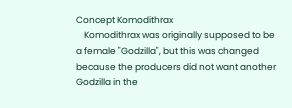Concept Komodithrax
    Komodithrax was originally supposed to be a female "Godzilla", but this was changed because the producers did not want another Godzilla in the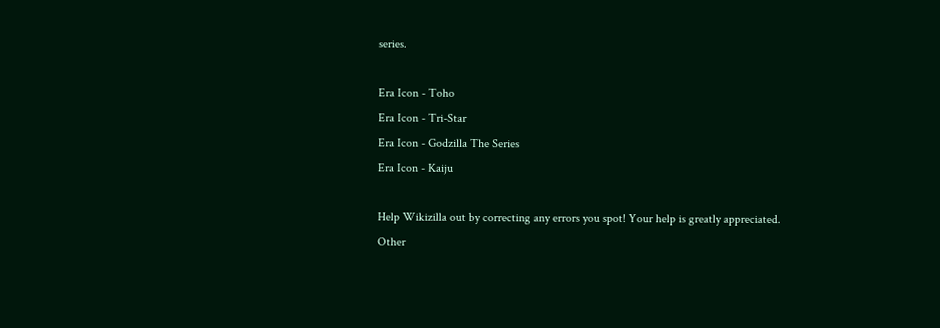series.

Era Icon - Toho
Era Icon - Tri-Star
Era Icon - Godzilla The Series
Era Icon - Kaiju

Help Wikizilla out by correcting any errors you spot! Your help is greatly appreciated.
Other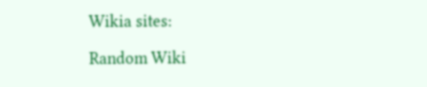Wikia sites:

Random Wiki